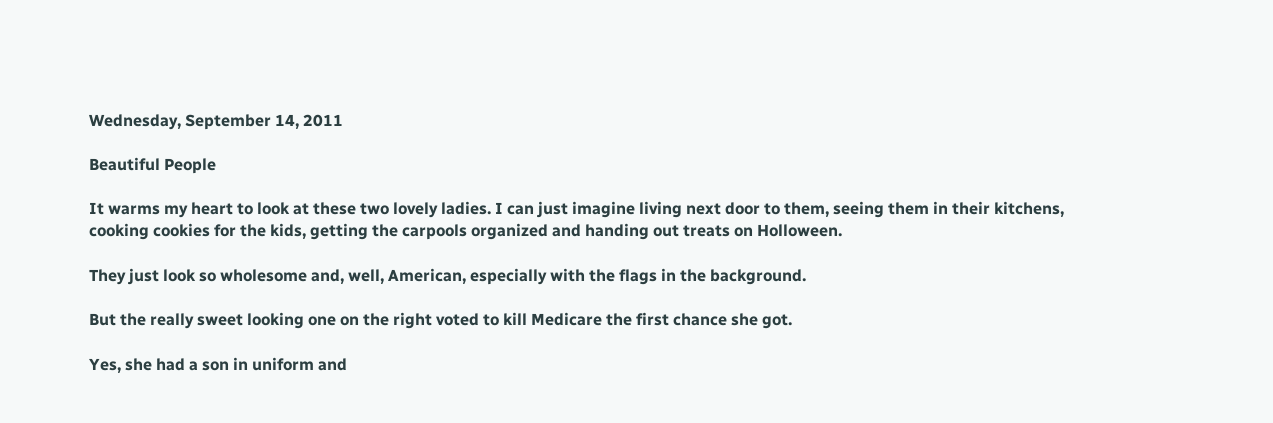Wednesday, September 14, 2011

Beautiful People

It warms my heart to look at these two lovely ladies. I can just imagine living next door to them, seeing them in their kitchens, cooking cookies for the kids, getting the carpools organized and handing out treats on Holloween.

They just look so wholesome and, well, American, especially with the flags in the background.

But the really sweet looking one on the right voted to kill Medicare the first chance she got.

Yes, she had a son in uniform and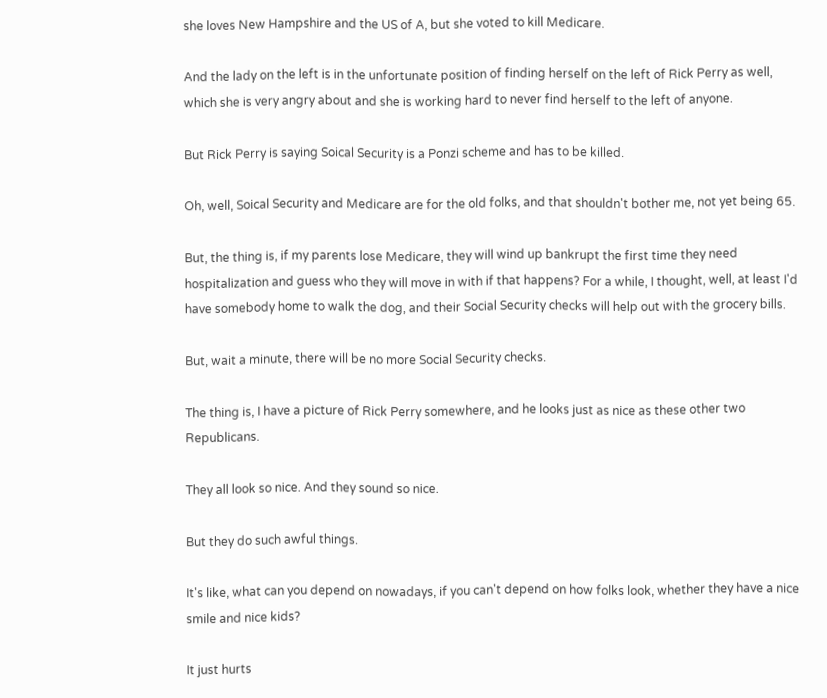she loves New Hampshire and the US of A, but she voted to kill Medicare.

And the lady on the left is in the unfortunate position of finding herself on the left of Rick Perry as well, which she is very angry about and she is working hard to never find herself to the left of anyone.

But Rick Perry is saying Soical Security is a Ponzi scheme and has to be killed.

Oh, well, Soical Security and Medicare are for the old folks, and that shouldn't bother me, not yet being 65.

But, the thing is, if my parents lose Medicare, they will wind up bankrupt the first time they need hospitalization and guess who they will move in with if that happens? For a while, I thought, well, at least I'd have somebody home to walk the dog, and their Social Security checks will help out with the grocery bills.

But, wait a minute, there will be no more Social Security checks.

The thing is, I have a picture of Rick Perry somewhere, and he looks just as nice as these other two Republicans.

They all look so nice. And they sound so nice.

But they do such awful things.

It's like, what can you depend on nowadays, if you can't depend on how folks look, whether they have a nice smile and nice kids?

It just hurts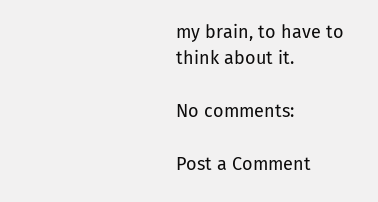my brain, to have to think about it.

No comments:

Post a Comment